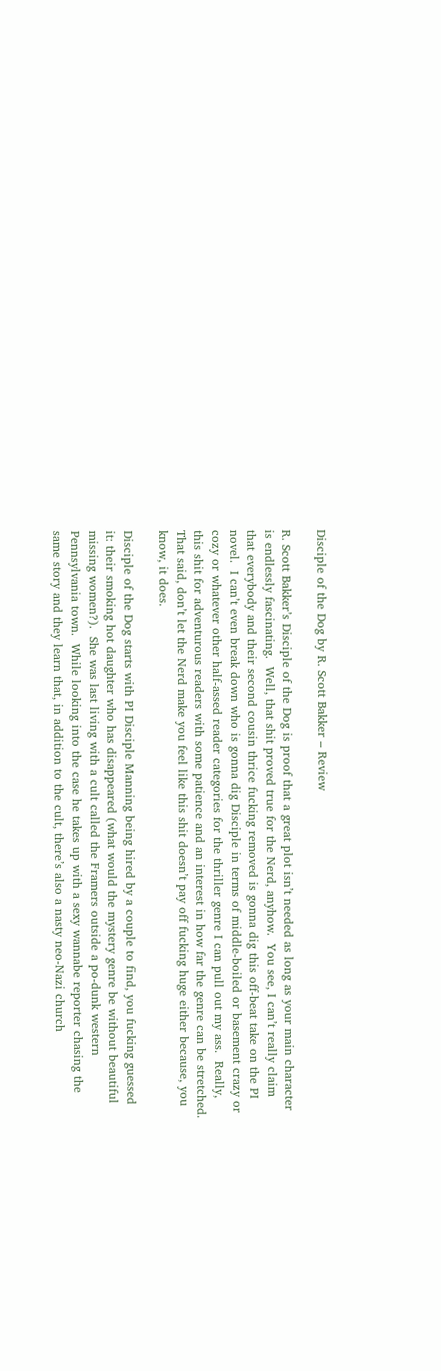Disciple of the Dog by R. Scott Bakker – Review

R. Scott Bakker’s Disciple of the Dog is proof that a great plot isn’t needed as long as your main character is endlessly fascinating.  Well, that shit proved true for the Nerd, anyhow.  You see, I can’t really claim that everybody and their second cousin thrice fucking removed is gonna dig this off-beat take on the PI novel.  I can’t even break down who is gonna dig Disciple in terms of middle-boiled or basement crazy or cozy or whatever other half-assed reader categories for the thriller genre I can pull out my ass.  Really, this shit for adventurous readers with some patience and an interest in how far the genre can be stretched.  That said, don’t let the Nerd make you feel like this shit doesn’t pay off fucking huge either because, you know, it does.

Disciple of the Dog starts with PI Disciple Manning being hired by a couple to find, you fucking guessed it: their smoking hot daughter who has disappeared (what would the mystery genre be without beautiful missing women?).  She was last living with a cult called the Framers outside a po-dunk western Pennsylvania town.  While looking into the case he takes up with a sexy wannabe reporter chasing the same story and they learn that, in addition to the cult, there’s also a nasty neo-Nazi church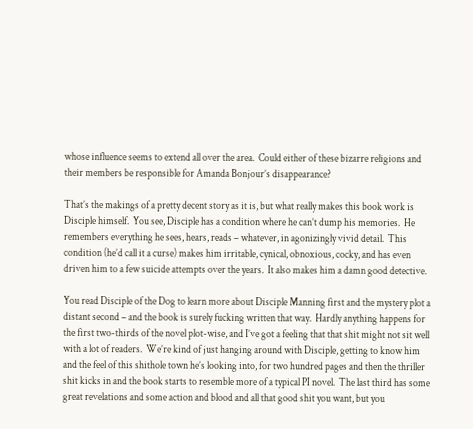whose influence seems to extend all over the area.  Could either of these bizarre religions and their members be responsible for Amanda Bonjour’s disappearance?

That’s the makings of a pretty decent story as it is, but what really makes this book work is Disciple himself.  You see, Disciple has a condition where he can’t dump his memories.  He remembers everything he sees, hears, reads – whatever, in agonizingly vivid detail.  This condition (he’d call it a curse) makes him irritable, cynical, obnoxious, cocky, and has even driven him to a few suicide attempts over the years.  It also makes him a damn good detective.

You read Disciple of the Dog to learn more about Disciple Manning first and the mystery plot a distant second – and the book is surely fucking written that way.  Hardly anything happens for the first two-thirds of the novel plot-wise, and I’ve got a feeling that that shit might not sit well with a lot of readers.  We’re kind of just hanging around with Disciple, getting to know him and the feel of this shithole town he’s looking into, for two hundred pages and then the thriller shit kicks in and the book starts to resemble more of a typical PI novel.  The last third has some great revelations and some action and blood and all that good shit you want, but you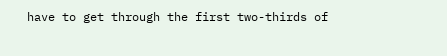have to get through the first two-thirds of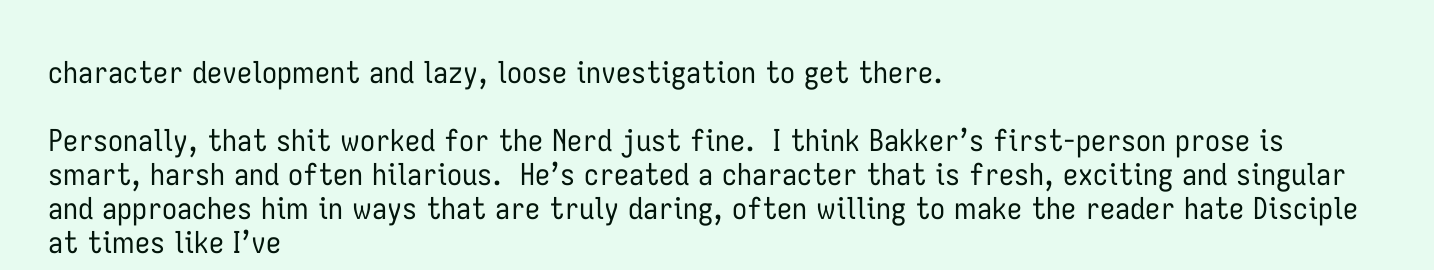character development and lazy, loose investigation to get there.

Personally, that shit worked for the Nerd just fine.  I think Bakker’s first-person prose is smart, harsh and often hilarious.  He’s created a character that is fresh, exciting and singular and approaches him in ways that are truly daring, often willing to make the reader hate Disciple at times like I’ve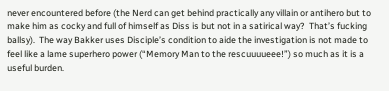never encountered before (the Nerd can get behind practically any villain or antihero but to make him as cocky and full of himself as Diss is but not in a satirical way?  That’s fucking ballsy).  The way Bakker uses Disciple’s condition to aide the investigation is not made to feel like a lame superhero power (“Memory Man to the rescuuuueee!”) so much as it is a useful burden.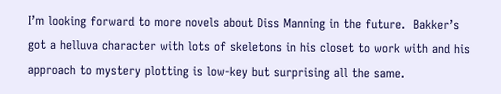I’m looking forward to more novels about Diss Manning in the future.  Bakker’s got a helluva character with lots of skeletons in his closet to work with and his approach to mystery plotting is low-key but surprising all the same.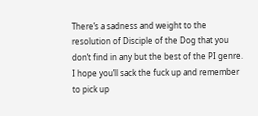There’s a sadness and weight to the resolution of Disciple of the Dog that you don’t find in any but the best of the PI genre.  I hope you’ll sack the fuck up and remember to pick up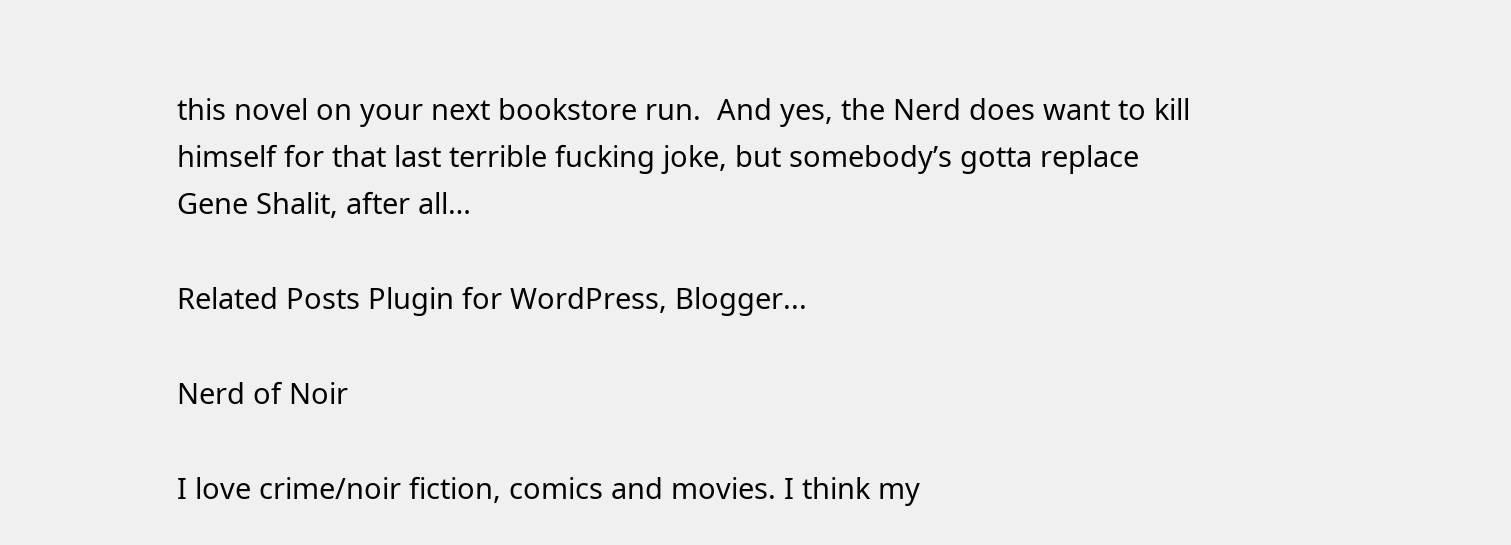this novel on your next bookstore run.  And yes, the Nerd does want to kill himself for that last terrible fucking joke, but somebody’s gotta replace Gene Shalit, after all…

Related Posts Plugin for WordPress, Blogger...

Nerd of Noir

I love crime/noir fiction, comics and movies. I think my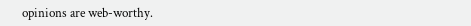opinions are web-worthy.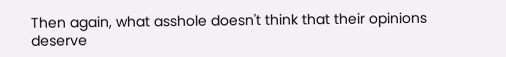Then again, what asshole doesn't think that their opinions deserve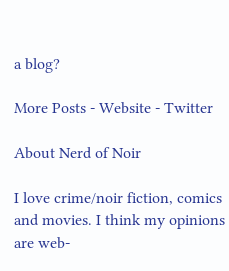a blog?

More Posts - Website - Twitter

About Nerd of Noir

I love crime/noir fiction, comics and movies. I think my opinions are web-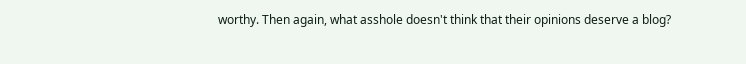worthy. Then again, what asshole doesn't think that their opinions deserve a blog?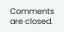Comments are closed.